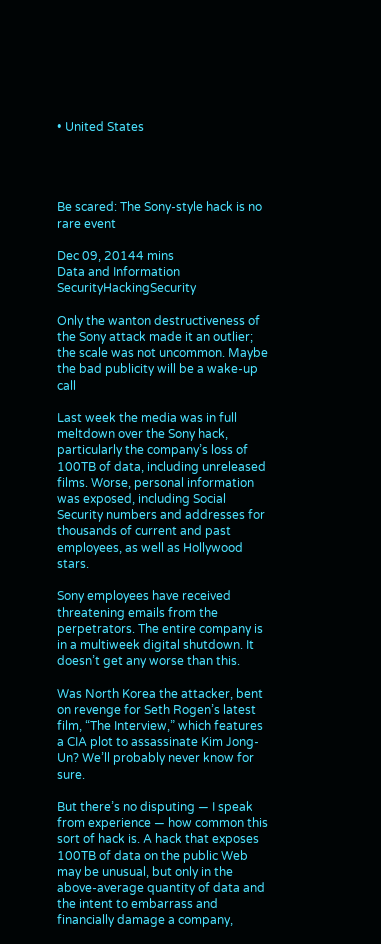• United States




Be scared: The Sony-style hack is no rare event

Dec 09, 20144 mins
Data and Information SecurityHackingSecurity

Only the wanton destructiveness of the Sony attack made it an outlier; the scale was not uncommon. Maybe the bad publicity will be a wake-up call

Last week the media was in full meltdown over the Sony hack, particularly the company’s loss of 100TB of data, including unreleased films. Worse, personal information was exposed, including Social Security numbers and addresses for thousands of current and past employees, as well as Hollywood stars.

Sony employees have received threatening emails from the perpetrators. The entire company is in a multiweek digital shutdown. It doesn’t get any worse than this.

Was North Korea the attacker, bent on revenge for Seth Rogen’s latest film, “The Interview,” which features a CIA plot to assassinate Kim Jong-Un? We’ll probably never know for sure.

But there’s no disputing — I speak from experience — how common this sort of hack is. A hack that exposes 100TB of data on the public Web may be unusual, but only in the above-average quantity of data and the intent to embarrass and financially damage a company,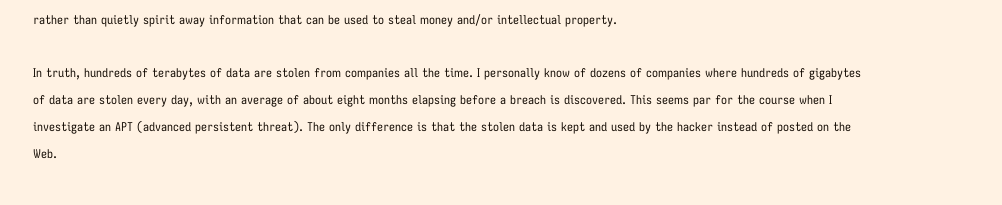rather than quietly spirit away information that can be used to steal money and/or intellectual property.

In truth, hundreds of terabytes of data are stolen from companies all the time. I personally know of dozens of companies where hundreds of gigabytes of data are stolen every day, with an average of about eight months elapsing before a breach is discovered. This seems par for the course when I investigate an APT (advanced persistent threat). The only difference is that the stolen data is kept and used by the hacker instead of posted on the Web.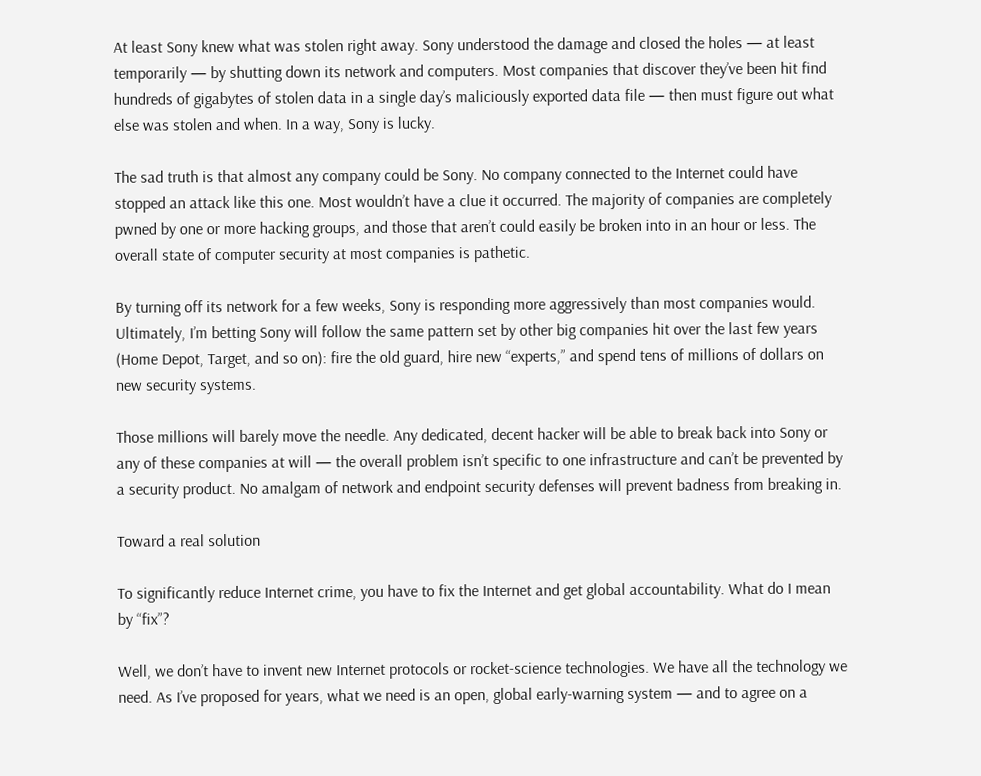At least Sony knew what was stolen right away. Sony understood the damage and closed the holes — at least temporarily — by shutting down its network and computers. Most companies that discover they’ve been hit find hundreds of gigabytes of stolen data in a single day’s maliciously exported data file — then must figure out what else was stolen and when. In a way, Sony is lucky.

The sad truth is that almost any company could be Sony. No company connected to the Internet could have stopped an attack like this one. Most wouldn’t have a clue it occurred. The majority of companies are completely pwned by one or more hacking groups, and those that aren’t could easily be broken into in an hour or less. The overall state of computer security at most companies is pathetic.

By turning off its network for a few weeks, Sony is responding more aggressively than most companies would. Ultimately, I’m betting Sony will follow the same pattern set by other big companies hit over the last few years (Home Depot, Target, and so on): fire the old guard, hire new “experts,” and spend tens of millions of dollars on new security systems.

Those millions will barely move the needle. Any dedicated, decent hacker will be able to break back into Sony or any of these companies at will — the overall problem isn’t specific to one infrastructure and can’t be prevented by a security product. No amalgam of network and endpoint security defenses will prevent badness from breaking in.

Toward a real solution

To significantly reduce Internet crime, you have to fix the Internet and get global accountability. What do I mean by “fix”?

Well, we don’t have to invent new Internet protocols or rocket-science technologies. We have all the technology we need. As I’ve proposed for years, what we need is an open, global early-warning system — and to agree on a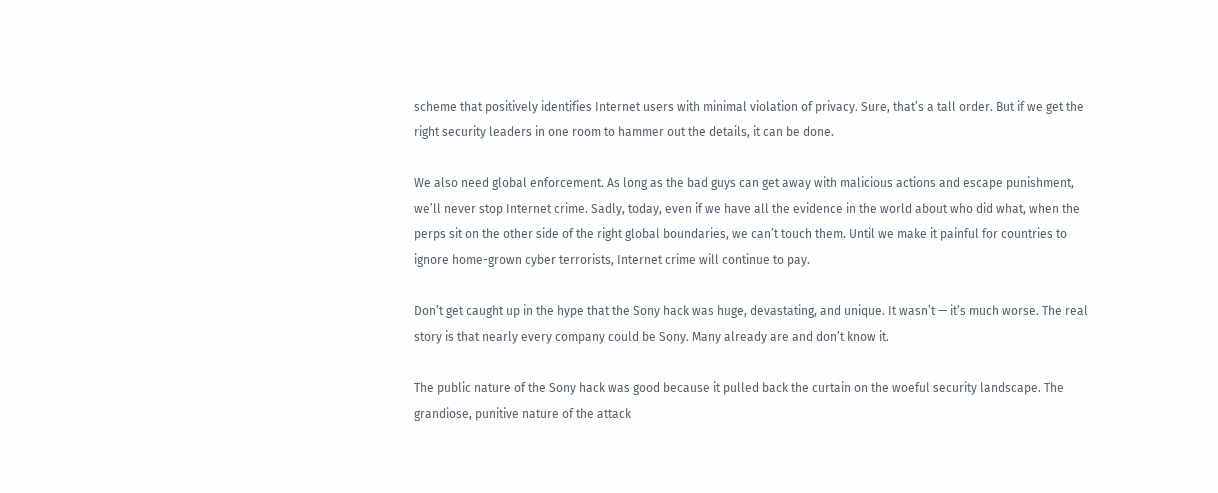scheme that positively identifies Internet users with minimal violation of privacy. Sure, that’s a tall order. But if we get the right security leaders in one room to hammer out the details, it can be done.

We also need global enforcement. As long as the bad guys can get away with malicious actions and escape punishment, we’ll never stop Internet crime. Sadly, today, even if we have all the evidence in the world about who did what, when the perps sit on the other side of the right global boundaries, we can’t touch them. Until we make it painful for countries to ignore home-grown cyber terrorists, Internet crime will continue to pay.

Don’t get caught up in the hype that the Sony hack was huge, devastating, and unique. It wasn’t — it’s much worse. The real story is that nearly every company could be Sony. Many already are and don’t know it.

The public nature of the Sony hack was good because it pulled back the curtain on the woeful security landscape. The grandiose, punitive nature of the attack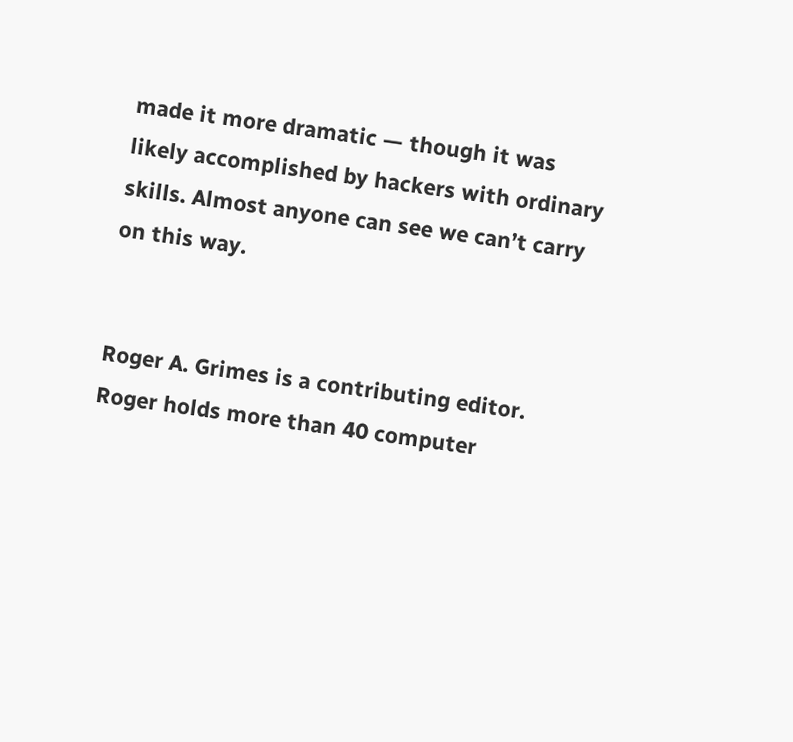made it more dramatic — though it was likely accomplished by hackers with ordinary skills. Almost anyone can see we can’t carry on this way.


Roger A. Grimes is a contributing editor. Roger holds more than 40 computer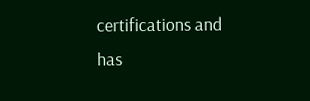certifications and has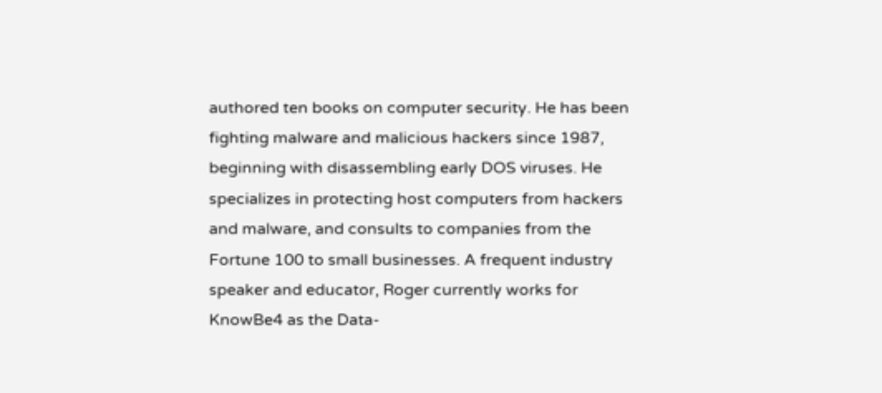authored ten books on computer security. He has been fighting malware and malicious hackers since 1987, beginning with disassembling early DOS viruses. He specializes in protecting host computers from hackers and malware, and consults to companies from the Fortune 100 to small businesses. A frequent industry speaker and educator, Roger currently works for KnowBe4 as the Data-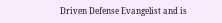Driven Defense Evangelist and is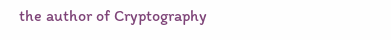the author of Cryptography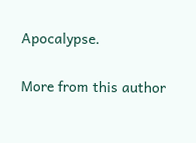Apocalypse.

More from this author